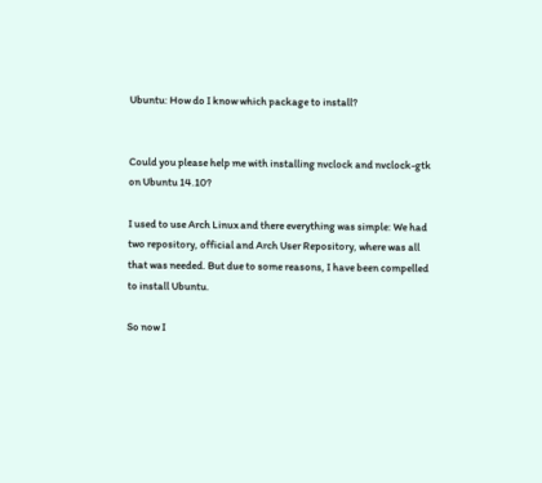Ubuntu: How do I know which package to install?


Could you please help me with installing nvclock and nvclock-gtk on Ubuntu 14.10?

I used to use Arch Linux and there everything was simple: We had two repository, official and Arch User Repository, where was all that was needed. But due to some reasons, I have been compelled to install Ubuntu.

So now I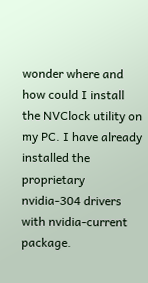wonder where and how could I install the NVClock utility on my PC. I have already installed the proprietary nvidia-304 drivers with nvidia-current package.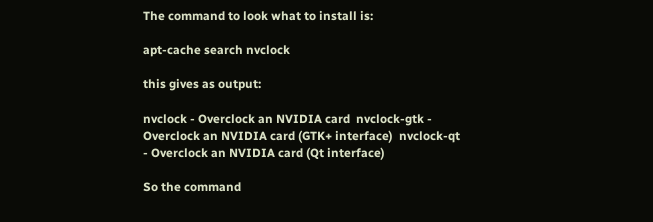The command to look what to install is:

apt-cache search nvclock

this gives as output:

nvclock - Overclock an NVIDIA card  nvclock-gtk - Overclock an NVIDIA card (GTK+ interface)  nvclock-qt - Overclock an NVIDIA card (Qt interface)

So the command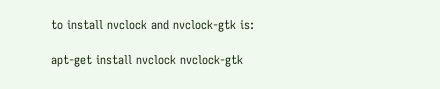to install nvclock and nvclock-gtk is:

apt-get install nvclock nvclock-gtk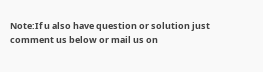Note:If u also have question or solution just comment us below or mail us on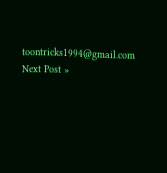toontricks1994@gmail.com
Next Post »